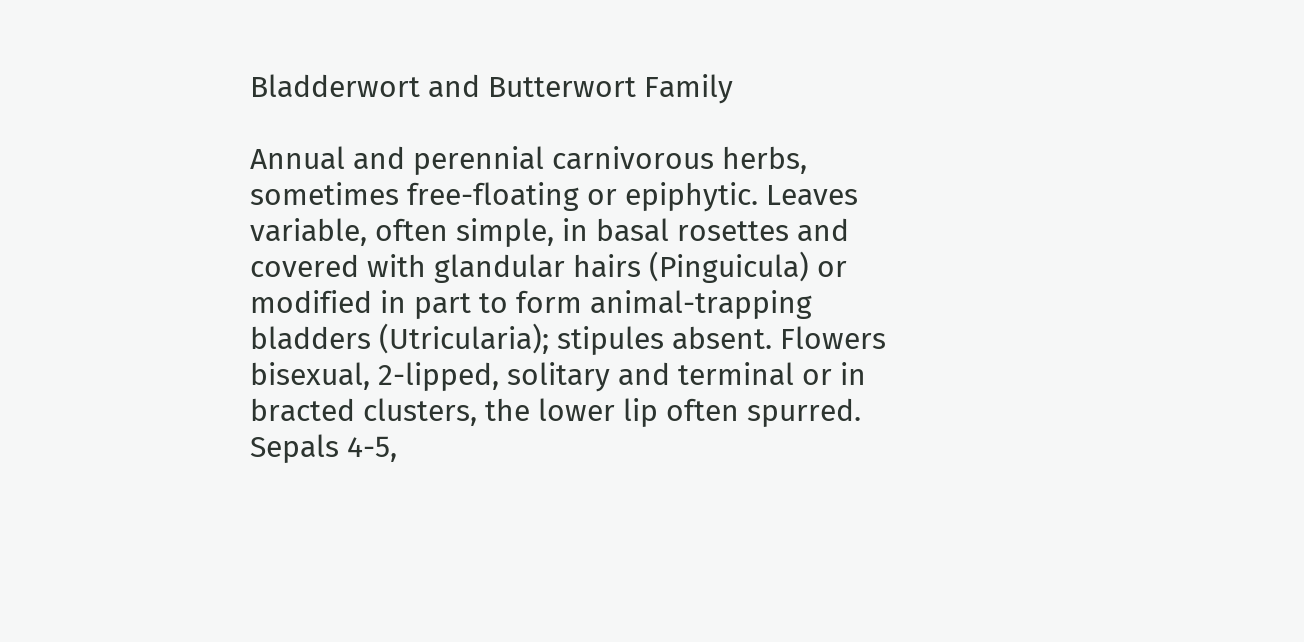Bladderwort and Butterwort Family

Annual and perennial carnivorous herbs, sometimes free-floating or epiphytic. Leaves variable, often simple, in basal rosettes and covered with glandular hairs (Pinguicula) or modified in part to form animal-trapping bladders (Utricularia); stipules absent. Flowers bisexual, 2-lipped, solitary and terminal or in bracted clusters, the lower lip often spurred. Sepals 4-5,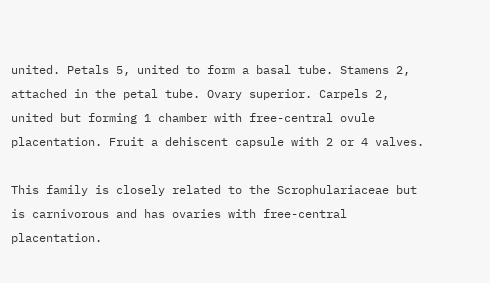united. Petals 5, united to form a basal tube. Stamens 2, attached in the petal tube. Ovary superior. Carpels 2, united but forming 1 chamber with free-central ovule placentation. Fruit a dehiscent capsule with 2 or 4 valves.

This family is closely related to the Scrophulariaceae but is carnivorous and has ovaries with free-central placentation.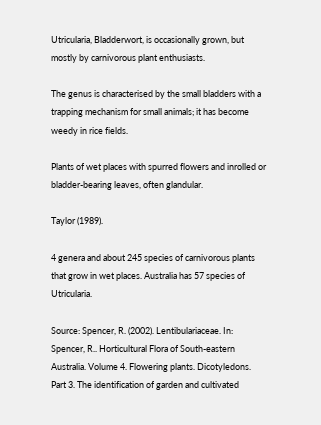Utricularia, Bladderwort, is occasionally grown, but mostly by carnivorous plant enthusiasts.

The genus is characterised by the small bladders with a trapping mechanism for small animals; it has become weedy in rice fields.

Plants of wet places with spurred flowers and inrolled or bladder-bearing leaves, often glandular.

Taylor (1989).

4 genera and about 245 species of carnivorous plants that grow in wet places. Australia has 57 species of Utricularia.

Source: Spencer, R. (2002). Lentibulariaceae. In: Spencer, R.. Horticultural Flora of South-eastern Australia. Volume 4. Flowering plants. Dicotyledons. Part 3. The identification of garden and cultivated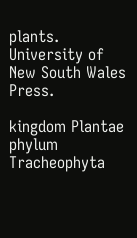plants. University of New South Wales Press.

kingdom Plantae
phylum   Tracheophyta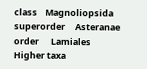class    Magnoliopsida
superorder     Asteranae
order      Lamiales
Higher taxa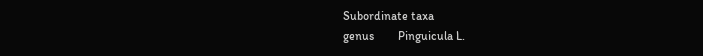Subordinate taxa
genus        Pinguicula L.